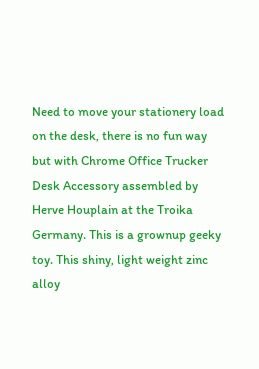Need to move your stationery load on the desk, there is no fun way but with Chrome Office Trucker Desk Accessory assembled by Herve Houplain at the Troika Germany. This is a grownup geeky toy. This shiny, light weight zinc alloy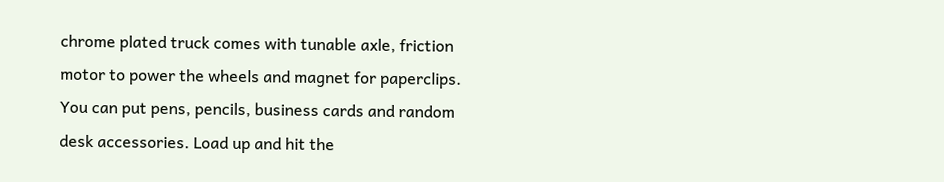chrome plated truck comes with tunable axle, friction motor to power the wheels and magnet for paperclips. You can put pens, pencils, business cards and random desk accessories. Load up and hit the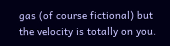gas (of course fictional) but the velocity is totally on you.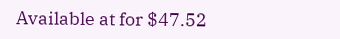Available at for $47.52